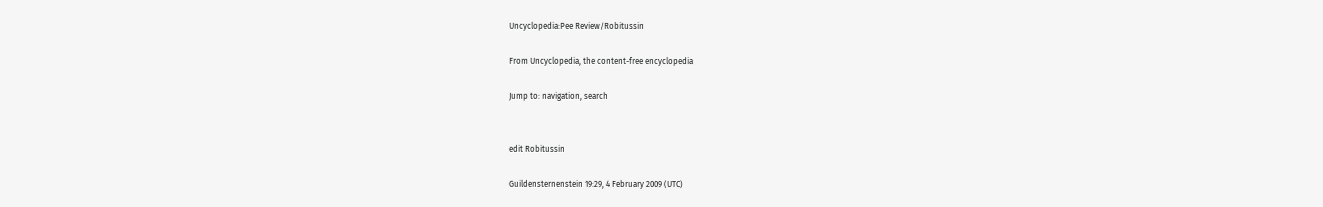Uncyclopedia:Pee Review/Robitussin

From Uncyclopedia, the content-free encyclopedia

Jump to: navigation, search


edit Robitussin

Guildensternenstein 19:29, 4 February 2009 (UTC)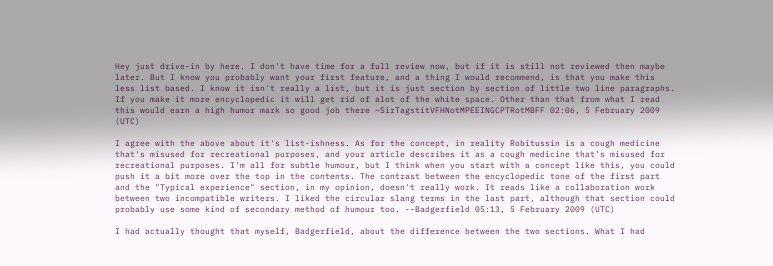Hey just drive-in by here. I don't have time for a full review now, but if it is still not reviewed then maybe later. But I know you probably want your first feature, and a thing I would recommend, is that you make this less list based. I know it isn't really a list, but it is just section by section of little two line paragraphs. If you make it more encyclopedic it will get rid of alot of the white space. Other than that from what I read this would earn a high humor mark so good job there ~SirTagstitVFHNotMPEEINGCPTRotMBFF 02:06, 5 February 2009 (UTC)

I agree with the above about it's list-ishness. As for the concept, in reality Robitussin is a cough medicine that's misused for recreational purposes, and your article describes it as a cough medicine that's misused for recreational purposes. I'm all for subtle humour, but I think when you start with a concept like this, you could push it a bit more over the top in the contents. The contrast between the encyclopedic tone of the first part and the "Typical experience" section, in my opinion, doesn't really work. It reads like a collaboration work between two incompatible writers. I liked the circular slang terms in the last part, although that section could probably use some kind of secondary method of humour too. --Badgerfield 05:13, 5 February 2009 (UTC)

I had actually thought that myself, Badgerfield, about the difference between the two sections. What I had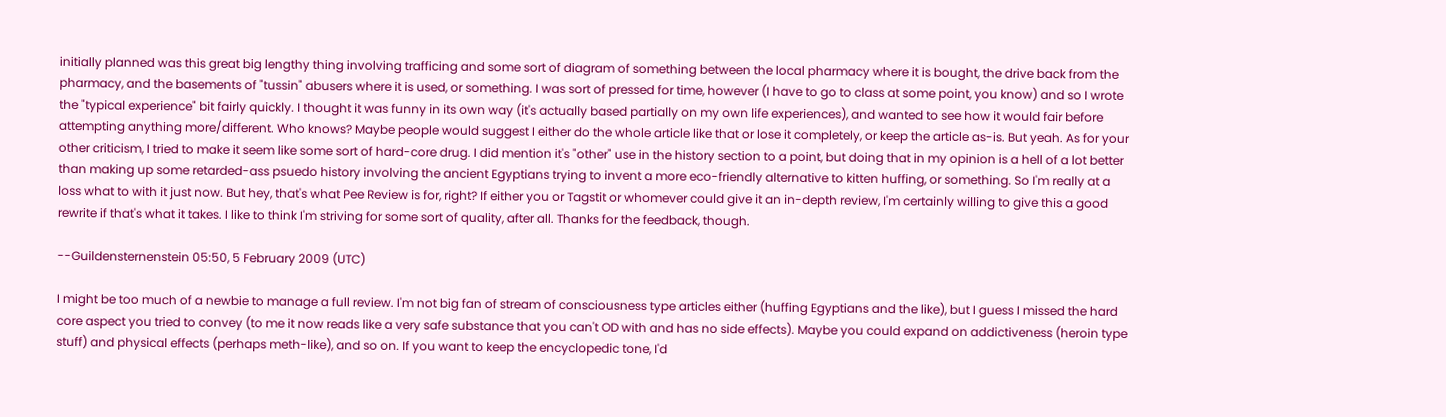initially planned was this great big lengthy thing involving trafficing and some sort of diagram of something between the local pharmacy where it is bought, the drive back from the pharmacy, and the basements of "tussin" abusers where it is used, or something. I was sort of pressed for time, however (I have to go to class at some point, you know) and so I wrote the "typical experience" bit fairly quickly. I thought it was funny in its own way (it's actually based partially on my own life experiences), and wanted to see how it would fair before attempting anything more/different. Who knows? Maybe people would suggest I either do the whole article like that or lose it completely, or keep the article as-is. But yeah. As for your other criticism, I tried to make it seem like some sort of hard-core drug. I did mention it's "other" use in the history section to a point, but doing that in my opinion is a hell of a lot better than making up some retarded-ass psuedo history involving the ancient Egyptians trying to invent a more eco-friendly alternative to kitten huffing, or something. So I'm really at a loss what to with it just now. But hey, that's what Pee Review is for, right? If either you or Tagstit or whomever could give it an in-depth review, I'm certainly willing to give this a good rewrite if that's what it takes. I like to think I'm striving for some sort of quality, after all. Thanks for the feedback, though.

--Guildensternenstein 05:50, 5 February 2009 (UTC)

I might be too much of a newbie to manage a full review. I'm not big fan of stream of consciousness type articles either (huffing Egyptians and the like), but I guess I missed the hard core aspect you tried to convey (to me it now reads like a very safe substance that you can't OD with and has no side effects). Maybe you could expand on addictiveness (heroin type stuff) and physical effects (perhaps meth-like), and so on. If you want to keep the encyclopedic tone, I'd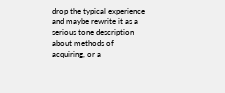drop the typical experience and maybe rewrite it as a serious tone description about methods of acquiring, or a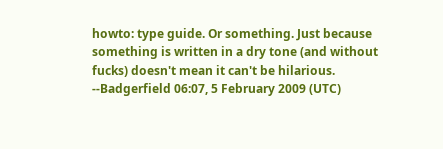howto: type guide. Or something. Just because something is written in a dry tone (and without fucks) doesn't mean it can't be hilarious. --Badgerfield 06:07, 5 February 2009 (UTC)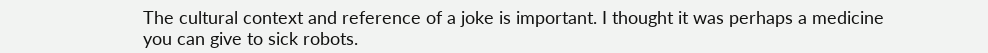The cultural context and reference of a joke is important. I thought it was perhaps a medicine you can give to sick robots.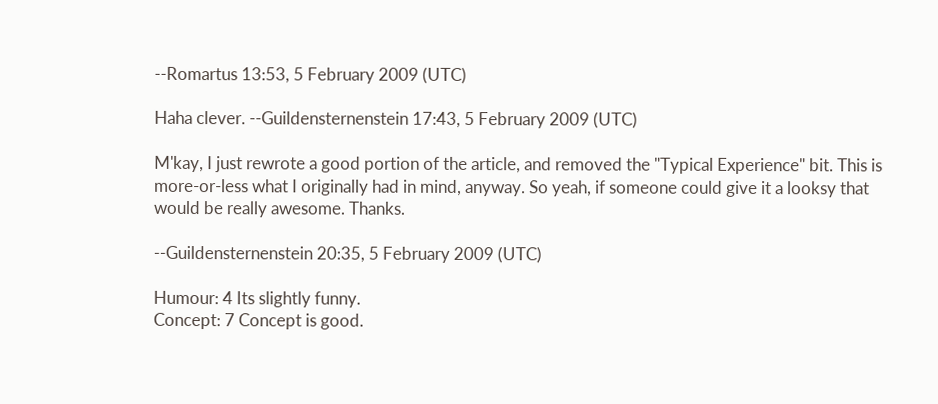--Romartus 13:53, 5 February 2009 (UTC)

Haha clever. --Guildensternenstein 17:43, 5 February 2009 (UTC)

M'kay, I just rewrote a good portion of the article, and removed the "Typical Experience" bit. This is more-or-less what I originally had in mind, anyway. So yeah, if someone could give it a looksy that would be really awesome. Thanks.

--Guildensternenstein 20:35, 5 February 2009 (UTC)

Humour: 4 Its slightly funny.
Concept: 7 Concept is good.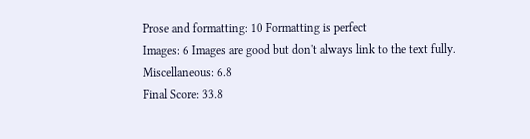Prose and formatting: 10 Formatting is perfect
Images: 6 Images are good but don't always link to the text fully.
Miscellaneous: 6.8
Final Score: 33.8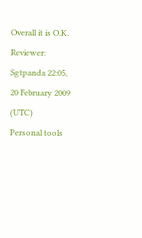Overall it is O.K.
Reviewer: Sgtpanda 22:05, 20 February 2009 (UTC)
Personal tools